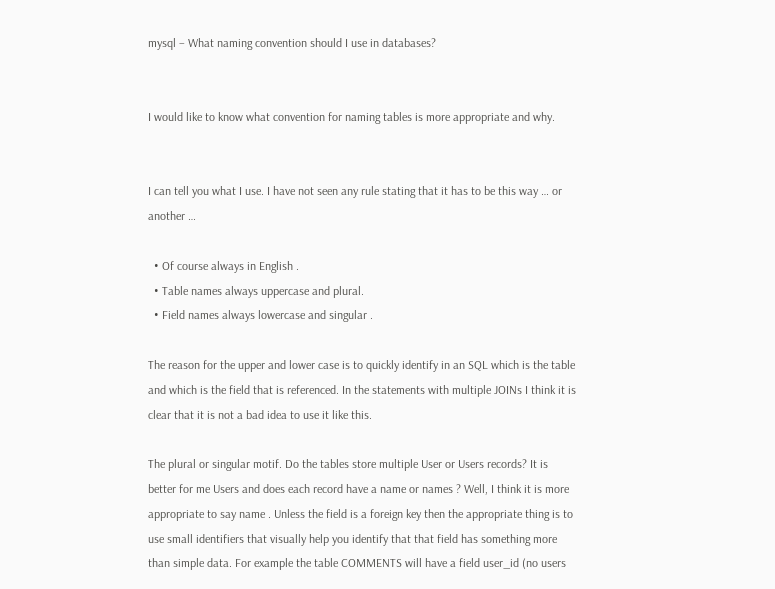mysql – What naming convention should I use in databases?


I would like to know what convention for naming tables is more appropriate and why.


I can tell you what I use. I have not seen any rule stating that it has to be this way … or another …

  • Of course always in English .
  • Table names always uppercase and plural.
  • Field names always lowercase and singular .

The reason for the upper and lower case is to quickly identify in an SQL which is the table and which is the field that is referenced. In the statements with multiple JOINs I think it is clear that it is not a bad idea to use it like this.

The plural or singular motif. Do the tables store multiple User or Users records? It is better for me Users and does each record have a name or names ? Well, I think it is more appropriate to say name . Unless the field is a foreign key then the appropriate thing is to use small identifiers that visually help you identify that that field has something more than simple data. For example the table COMMENTS will have a field user_id (no users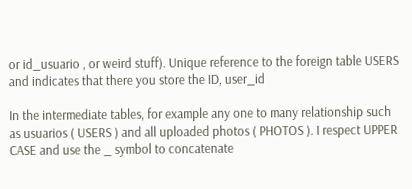or id_usuario , or weird stuff). Unique reference to the foreign table USERS and indicates that there you store the ID, user_id

In the intermediate tables, for example any one to many relationship such as usuarios ( USERS ) and all uploaded photos ( PHOTOS ). I respect UPPER CASE and use the _ symbol to concatenate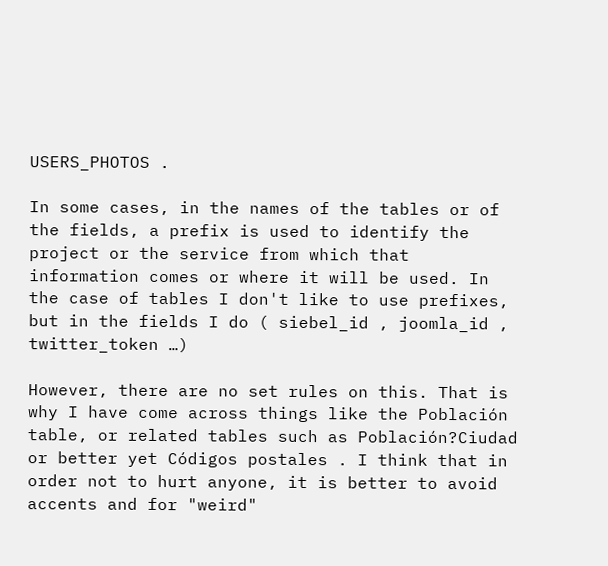USERS_PHOTOS .

In some cases, in the names of the tables or of the fields, a prefix is used to identify the project or the service from which that information comes or where it will be used. In the case of tables I don't like to use prefixes, but in the fields I do ( siebel_id , joomla_id , twitter_token …)

However, there are no set rules on this. That is why I have come across things like the Población table, or related tables such as Población?Ciudad or better yet Códigos postales . I think that in order not to hurt anyone, it is better to avoid accents and for "weird"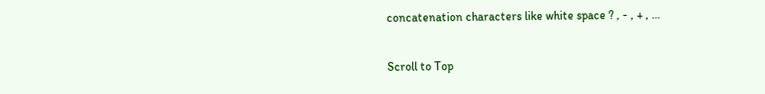concatenation characters like white space ? , - , + , …

Scroll to Top